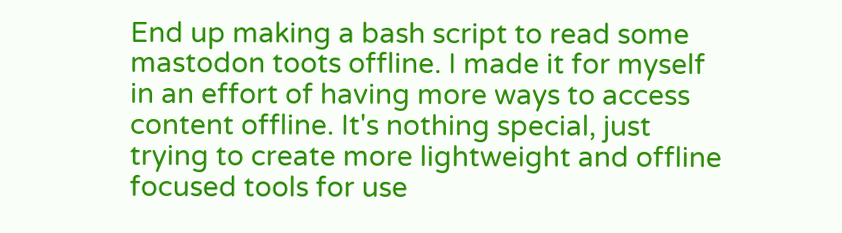End up making a bash script to read some mastodon toots offline. I made it for myself in an effort of having more ways to access content offline. It's nothing special, just trying to create more lightweight and offline focused tools for use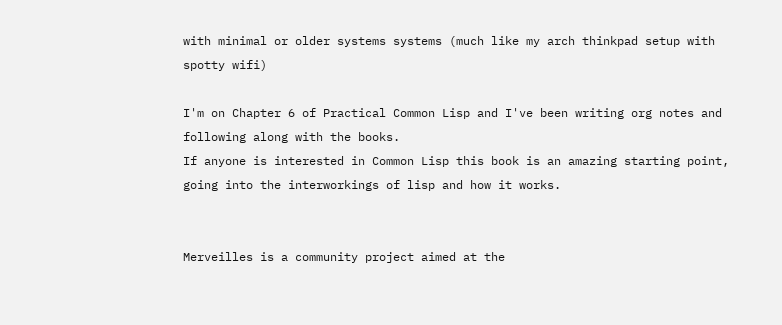with minimal or older systems systems (much like my arch thinkpad setup with spotty wifi)

I'm on Chapter 6 of Practical Common Lisp and I've been writing org notes and following along with the books.
If anyone is interested in Common Lisp this book is an amazing starting point, going into the interworkings of lisp and how it works.


Merveilles is a community project aimed at the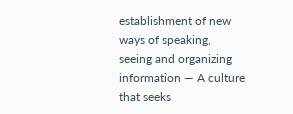establishment of new ways of speaking, seeing and organizing information — A culture that seeks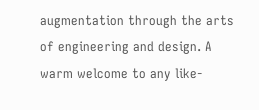augmentation through the arts of engineering and design. A warm welcome to any like-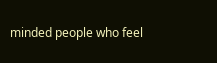minded people who feel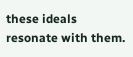these ideals resonate with them.